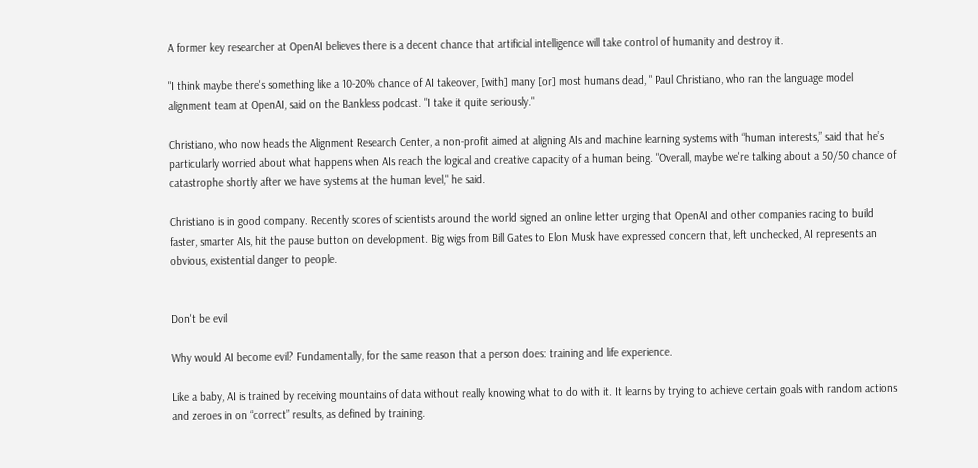A former key researcher at OpenAI believes there is a decent chance that artificial intelligence will take control of humanity and destroy it.

"I think maybe there's something like a 10-20% chance of AI takeover, [with] many [or] most humans dead, " Paul Christiano, who ran the language model alignment team at OpenAI, said on the Bankless podcast. "I take it quite seriously."

Christiano, who now heads the Alignment Research Center, a non-profit aimed at aligning AIs and machine learning systems with “human interests,” said that he’s particularly worried about what happens when AIs reach the logical and creative capacity of a human being. "Overall, maybe we're talking about a 50/50 chance of catastrophe shortly after we have systems at the human level," he said.

Christiano is in good company. Recently scores of scientists around the world signed an online letter urging that OpenAI and other companies racing to build faster, smarter AIs, hit the pause button on development. Big wigs from Bill Gates to Elon Musk have expressed concern that, left unchecked, AI represents an obvious, existential danger to people.


Don't be evil

Why would AI become evil? Fundamentally, for the same reason that a person does: training and life experience.

Like a baby, AI is trained by receiving mountains of data without really knowing what to do with it. It learns by trying to achieve certain goals with random actions and zeroes in on “correct” results, as defined by training.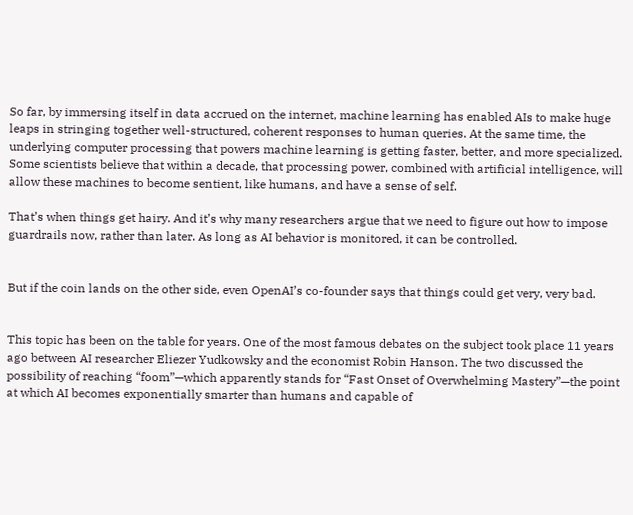So far, by immersing itself in data accrued on the internet, machine learning has enabled AIs to make huge leaps in stringing together well-structured, coherent responses to human queries. At the same time, the underlying computer processing that powers machine learning is getting faster, better, and more specialized. Some scientists believe that within a decade, that processing power, combined with artificial intelligence, will allow these machines to become sentient, like humans, and have a sense of self.

That’s when things get hairy. And it’s why many researchers argue that we need to figure out how to impose guardrails now, rather than later. As long as AI behavior is monitored, it can be controlled.


But if the coin lands on the other side, even OpenAI’s co-founder says that things could get very, very bad.


This topic has been on the table for years. One of the most famous debates on the subject took place 11 years ago between AI researcher Eliezer Yudkowsky and the economist Robin Hanson. The two discussed the possibility of reaching “foom”—which apparently stands for “Fast Onset of Overwhelming Mastery”—the point at which AI becomes exponentially smarter than humans and capable of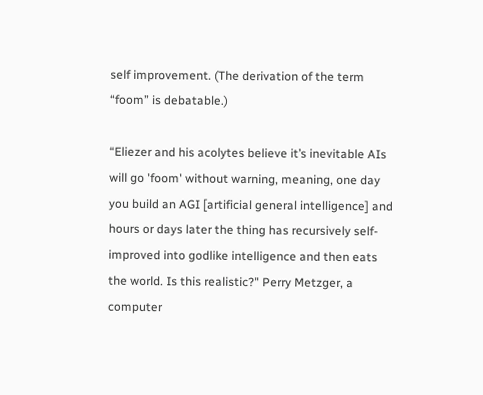self improvement. (The derivation of the term “foom” is debatable.)

“Eliezer and his acolytes believe it’s inevitable AIs will go 'foom' without warning, meaning, one day you build an AGI [artificial general intelligence] and hours or days later the thing has recursively self-improved into godlike intelligence and then eats the world. Is this realistic?" Perry Metzger, a computer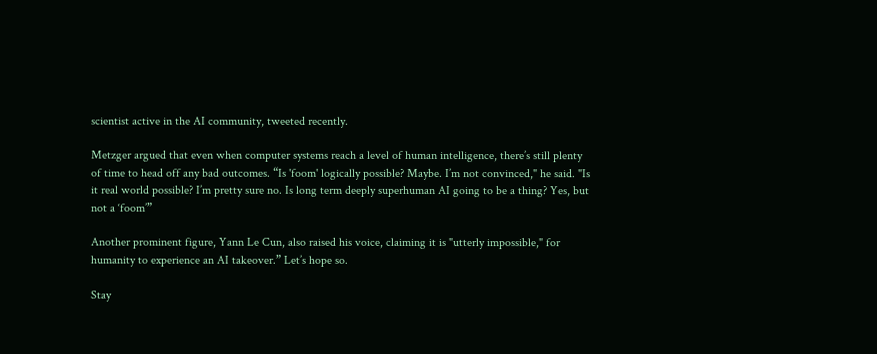scientist active in the AI community, tweeted recently.

Metzger argued that even when computer systems reach a level of human intelligence, there’s still plenty of time to head off any bad outcomes. “Is 'foom' logically possible? Maybe. I’m not convinced," he said. "Is it real world possible? I’m pretty sure no. Is long term deeply superhuman AI going to be a thing? Yes, but not a ‘foom’”

Another prominent figure, Yann Le Cun, also raised his voice, claiming it is "utterly impossible," for humanity to experience an AI takeover.” Let’s hope so.

Stay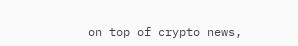on top of crypto news,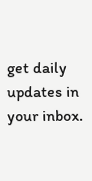get daily updates in your inbox.